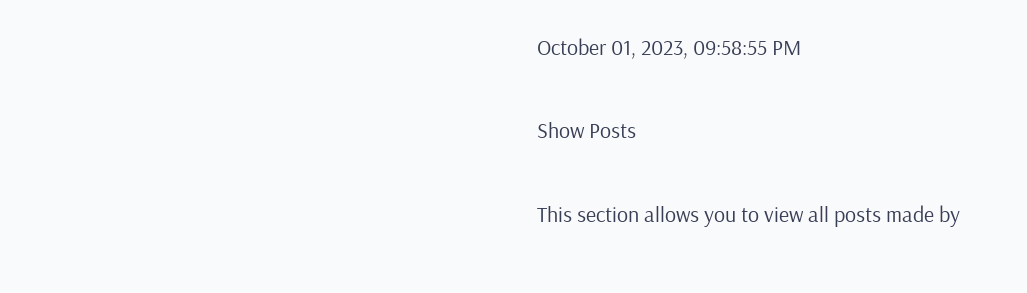October 01, 2023, 09:58:55 PM

Show Posts

This section allows you to view all posts made by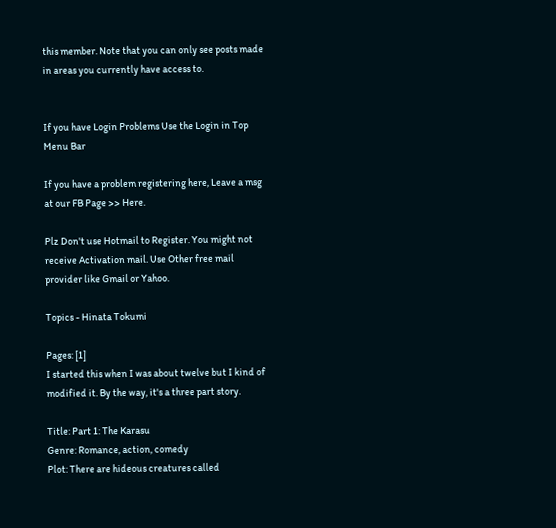this member. Note that you can only see posts made in areas you currently have access to.


If you have Login Problems Use the Login in Top Menu Bar

If you have a problem registering here, Leave a msg at our FB Page >> Here.

Plz Don't use Hotmail to Register. You might not receive Activation mail. Use Other free mail provider like Gmail or Yahoo.

Topics - Hinata Tokumi

Pages: [1]
I started this when I was about twelve but I kind of modified it. By the way, it's a three part story.

Title: Part 1: The Karasu
Genre: Romance, action, comedy
Plot: There are hideous creatures called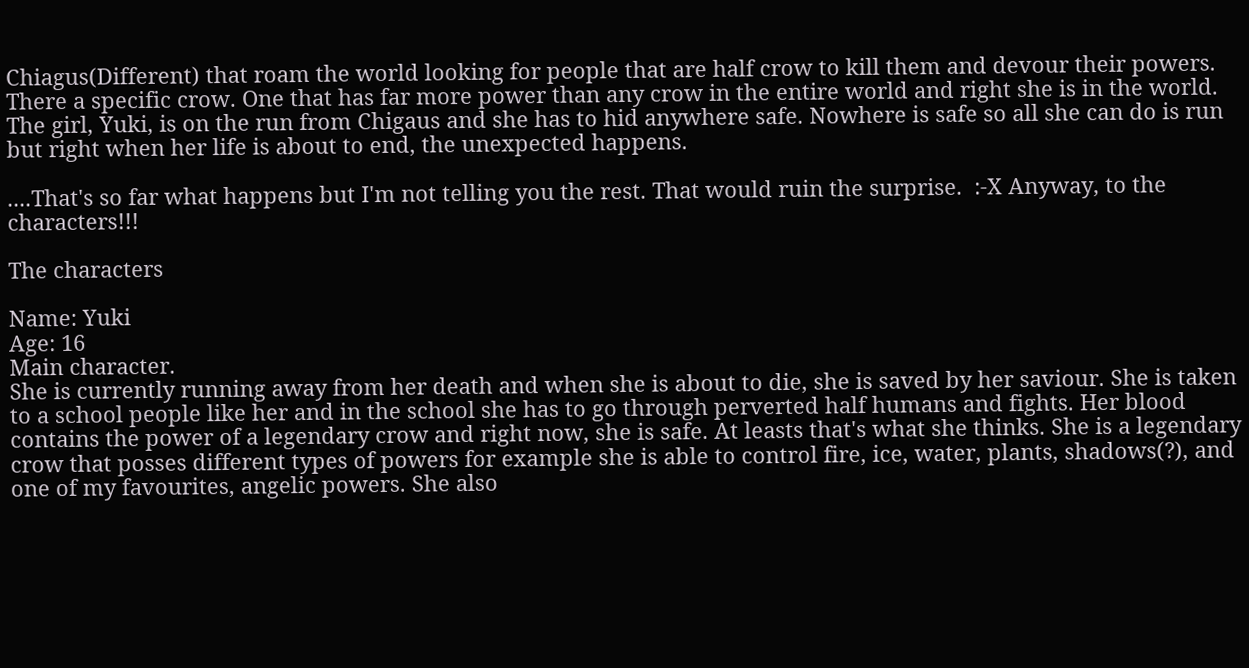Chiagus(Different) that roam the world looking for people that are half crow to kill them and devour their powers. There a specific crow. One that has far more power than any crow in the entire world and right she is in the world. The girl, Yuki, is on the run from Chigaus and she has to hid anywhere safe. Nowhere is safe so all she can do is run but right when her life is about to end, the unexpected happens.

....That's so far what happens but I'm not telling you the rest. That would ruin the surprise.  :-X Anyway, to the characters!!!

The characters

Name: Yuki
Age: 16
Main character.
She is currently running away from her death and when she is about to die, she is saved by her saviour. She is taken to a school people like her and in the school she has to go through perverted half humans and fights. Her blood contains the power of a legendary crow and right now, she is safe. At leasts that's what she thinks. She is a legendary crow that posses different types of powers for example she is able to control fire, ice, water, plants, shadows(?), and one of my favourites, angelic powers. She also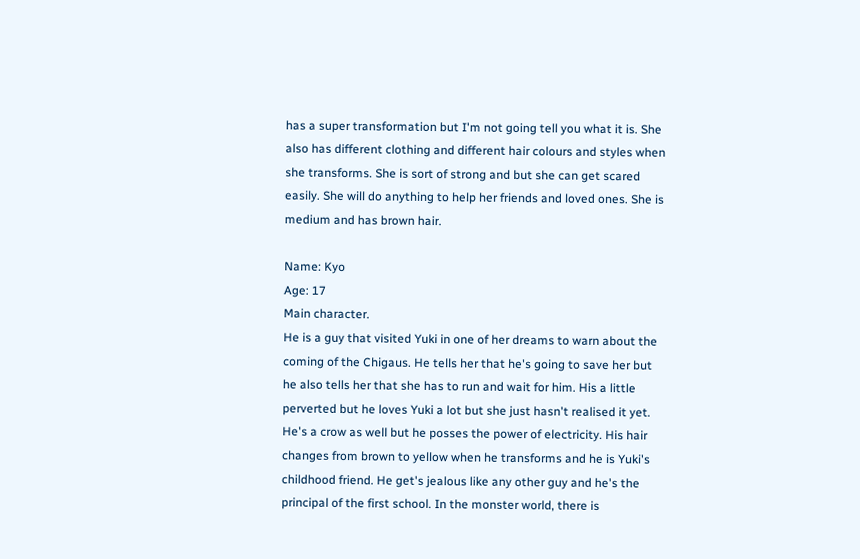has a super transformation but I'm not going tell you what it is. She also has different clothing and different hair colours and styles when she transforms. She is sort of strong and but she can get scared easily. She will do anything to help her friends and loved ones. She is medium and has brown hair.

Name: Kyo
Age: 17
Main character.
He is a guy that visited Yuki in one of her dreams to warn about the coming of the Chigaus. He tells her that he's going to save her but he also tells her that she has to run and wait for him. His a little perverted but he loves Yuki a lot but she just hasn't realised it yet. He's a crow as well but he posses the power of electricity. His hair changes from brown to yellow when he transforms and he is Yuki's childhood friend. He get's jealous like any other guy and he's the principal of the first school. In the monster world, there is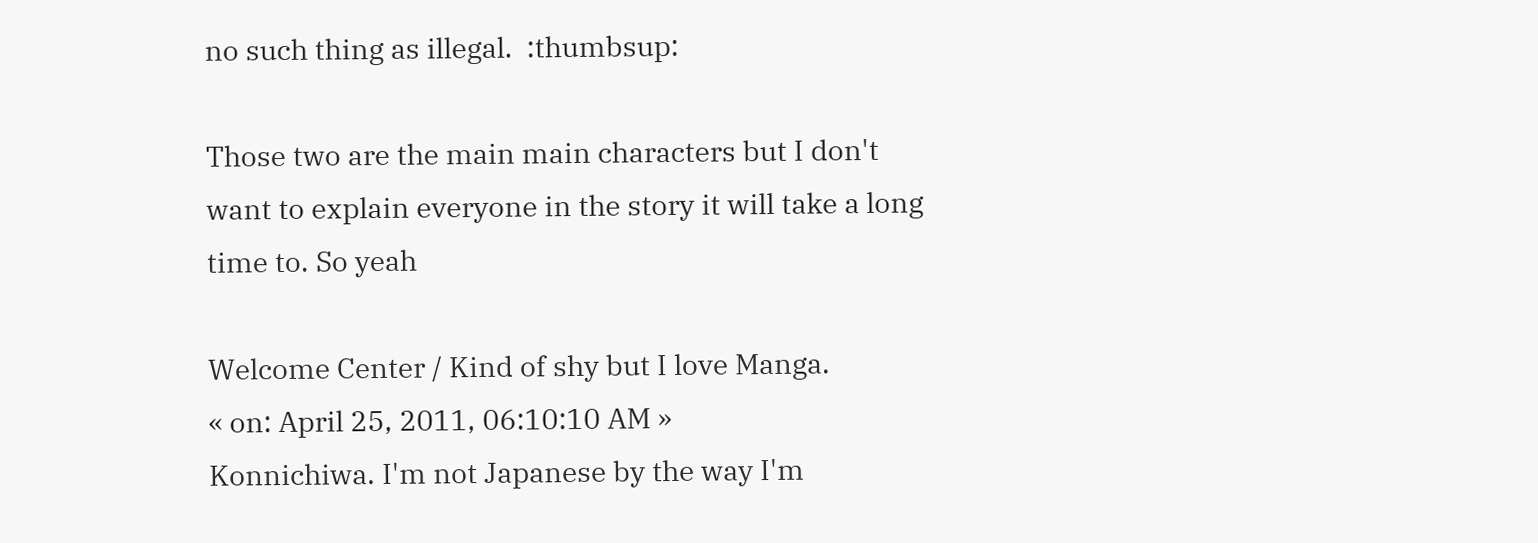no such thing as illegal.  :thumbsup:

Those two are the main main characters but I don't want to explain everyone in the story it will take a long time to. So yeah

Welcome Center / Kind of shy but I love Manga.
« on: April 25, 2011, 06:10:10 AM »
Konnichiwa. I'm not Japanese by the way I'm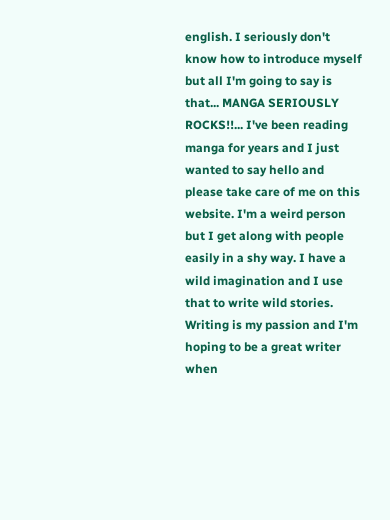english. I seriously don't know how to introduce myself but all I'm going to say is that... MANGA SERIOUSLY ROCKS!!... I've been reading manga for years and I just wanted to say hello and please take care of me on this website. I'm a weird person but I get along with people easily in a shy way. I have a wild imagination and I use that to write wild stories. Writing is my passion and I'm hoping to be a great writer when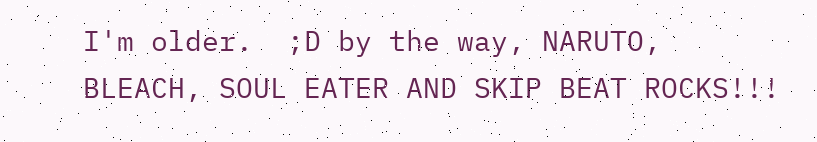I'm older.  ;D by the way, NARUTO, BLEACH, SOUL EATER AND SKIP BEAT ROCKS!!!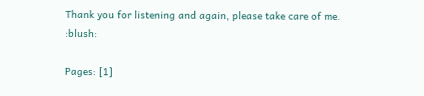Thank you for listening and again, please take care of me. :blush:

Pages: [1]